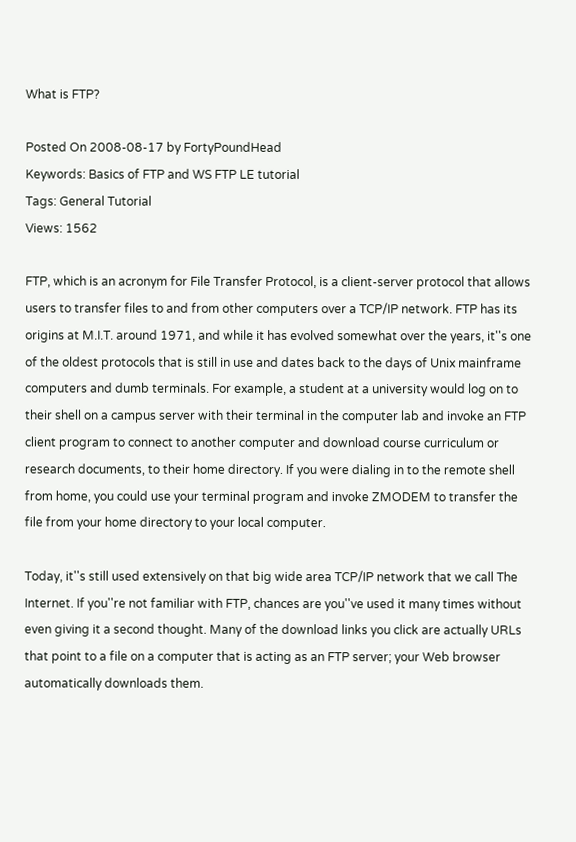What is FTP?

Posted On 2008-08-17 by FortyPoundHead
Keywords: Basics of FTP and WS FTP LE tutorial
Tags: General Tutorial
Views: 1562

FTP, which is an acronym for File Transfer Protocol, is a client-server protocol that allows users to transfer files to and from other computers over a TCP/IP network. FTP has its origins at M.I.T. around 1971, and while it has evolved somewhat over the years, it''s one of the oldest protocols that is still in use and dates back to the days of Unix mainframe computers and dumb terminals. For example, a student at a university would log on to their shell on a campus server with their terminal in the computer lab and invoke an FTP client program to connect to another computer and download course curriculum or research documents, to their home directory. If you were dialing in to the remote shell from home, you could use your terminal program and invoke ZMODEM to transfer the file from your home directory to your local computer.

Today, it''s still used extensively on that big wide area TCP/IP network that we call The Internet. If you''re not familiar with FTP, chances are you''ve used it many times without even giving it a second thought. Many of the download links you click are actually URLs that point to a file on a computer that is acting as an FTP server; your Web browser automatically downloads them.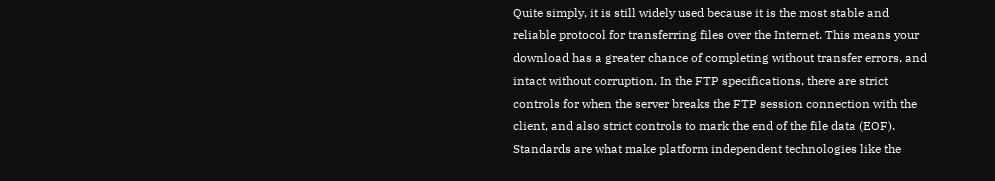Quite simply, it is still widely used because it is the most stable and reliable protocol for transferring files over the Internet. This means your download has a greater chance of completing without transfer errors, and intact without corruption. In the FTP specifications, there are strict controls for when the server breaks the FTP session connection with the client, and also strict controls to mark the end of the file data (EOF). Standards are what make platform independent technologies like the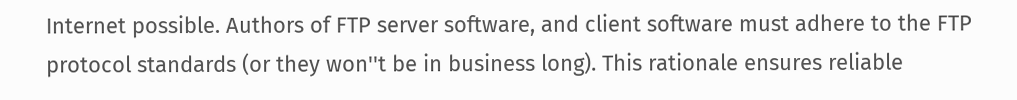Internet possible. Authors of FTP server software, and client software must adhere to the FTP protocol standards (or they won''t be in business long). This rationale ensures reliable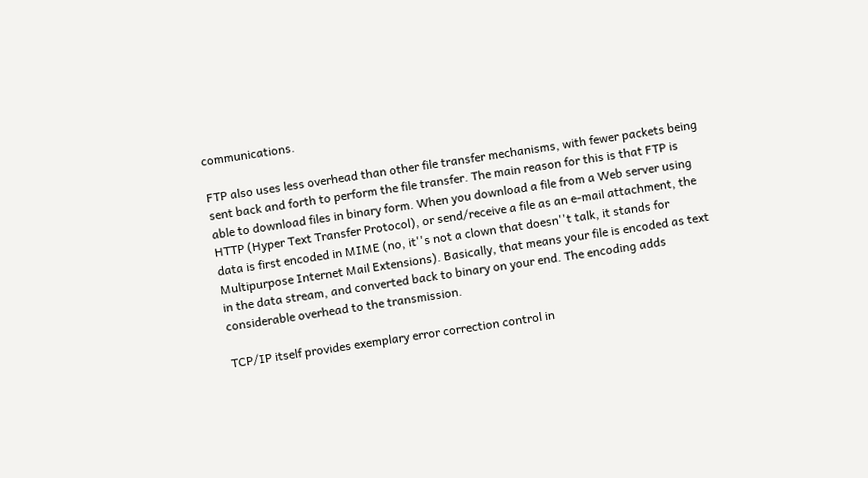communications.

FTP also uses less overhead than other file transfer mechanisms, with fewer packets being sent back and forth to perform the file transfer. The main reason for this is that FTP is able to download files in binary form. When you download a file from a Web server using HTTP (Hyper Text Transfer Protocol), or send/receive a file as an e-mail attachment, the data is first encoded in MIME (no, it''s not a clown that doesn''t talk, it stands for Multipurpose Internet Mail Extensions). Basically, that means your file is encoded as text in the data stream, and converted back to binary on your end. The encoding adds considerable overhead to the transmission.

TCP/IP itself provides exemplary error correction control in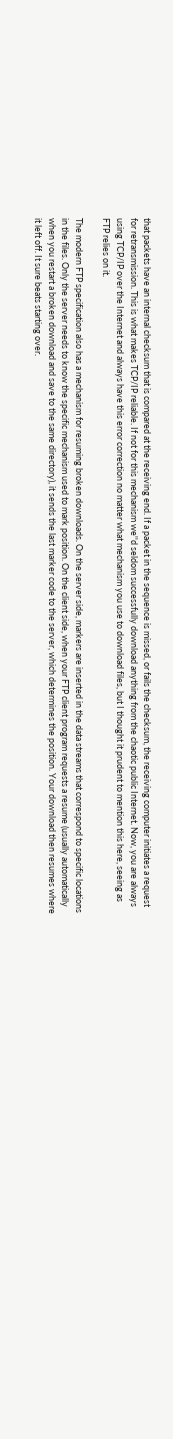that packets have an internal checksum that is compared at the receiving end. If a packet in the sequence is missed, or fails the checksum, the receiving computer initiates a request for retransmission. This is what makes TCP/IP reliable. If not for this mechanism we''d seldom successfully download anything from the chaotic public Internet. Now, you are always using TCP/IP over the Internet and always have this error correction no matter what mechanism you use to download files, but I thought it prudent to mention this here, seeing as FTP relies on it.

The modern FTP specification also has a mechanism for resuming broken downloads. On the server side, markers are inserted in the data streams that correspond to specific locations in the files. Only the server needs to know the specific mechanism used to mark position. On the client side, when your FTP client program requests a resume (usually automatically when you restart a broken download and save to the same directory), it sends the last marker code to the server, which determines the position. Your download then resumes where it left off. It sure beats starting over.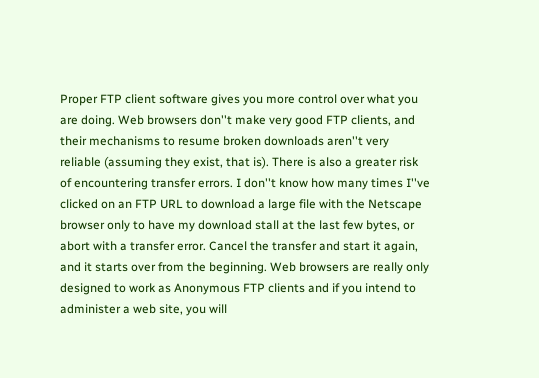Proper FTP client software gives you more control over what you are doing. Web browsers don''t make very good FTP clients, and their mechanisms to resume broken downloads aren''t very reliable (assuming they exist, that is). There is also a greater risk of encountering transfer errors. I don''t know how many times I''ve clicked on an FTP URL to download a large file with the Netscape browser only to have my download stall at the last few bytes, or abort with a transfer error. Cancel the transfer and start it again, and it starts over from the beginning. Web browsers are really only designed to work as Anonymous FTP clients and if you intend to administer a web site, you will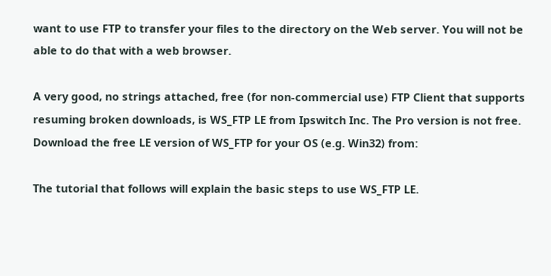want to use FTP to transfer your files to the directory on the Web server. You will not be able to do that with a web browser.

A very good, no strings attached, free (for non-commercial use) FTP Client that supports resuming broken downloads, is WS_FTP LE from Ipswitch Inc. The Pro version is not free. Download the free LE version of WS_FTP for your OS (e.g. Win32) from:

The tutorial that follows will explain the basic steps to use WS_FTP LE.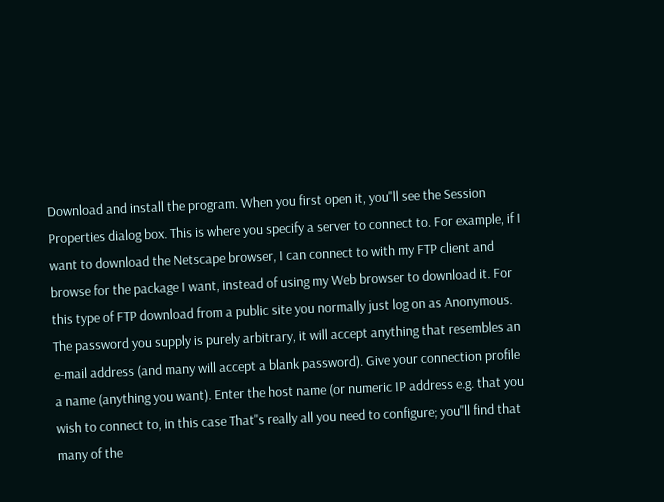Download and install the program. When you first open it, you''ll see the Session Properties dialog box. This is where you specify a server to connect to. For example, if I want to download the Netscape browser, I can connect to with my FTP client and browse for the package I want, instead of using my Web browser to download it. For this type of FTP download from a public site you normally just log on as Anonymous. The password you supply is purely arbitrary, it will accept anything that resembles an e-mail address (and many will accept a blank password). Give your connection profile a name (anything you want). Enter the host name (or numeric IP address e.g. that you wish to connect to, in this case That''s really all you need to configure; you''ll find that many of the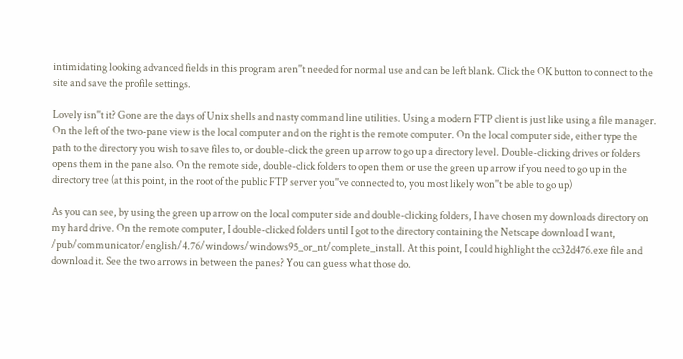intimidating looking advanced fields in this program aren''t needed for normal use and can be left blank. Click the OK button to connect to the site and save the profile settings.

Lovely isn''t it? Gone are the days of Unix shells and nasty command line utilities. Using a modern FTP client is just like using a file manager. On the left of the two-pane view is the local computer and on the right is the remote computer. On the local computer side, either type the path to the directory you wish to save files to, or double-click the green up arrow to go up a directory level. Double-clicking drives or folders opens them in the pane also. On the remote side, double-click folders to open them or use the green up arrow if you need to go up in the directory tree (at this point, in the root of the public FTP server you''ve connected to, you most likely won''t be able to go up)

As you can see, by using the green up arrow on the local computer side and double-clicking folders, I have chosen my downloads directory on my hard drive. On the remote computer, I double-clicked folders until I got to the directory containing the Netscape download I want, /pub/communicator/english/4.76/windows/windows95_or_nt/complete_install. At this point, I could highlight the cc32d476.exe file and download it. See the two arrows in between the panes? You can guess what those do.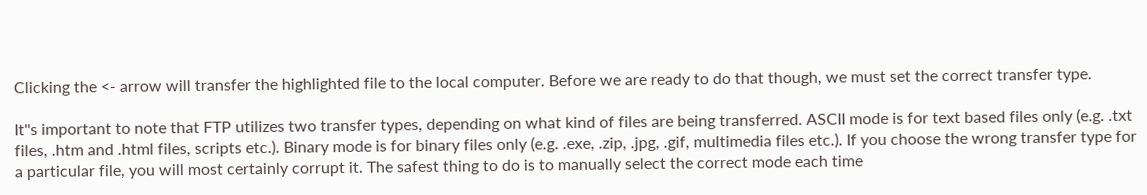Clicking the <- arrow will transfer the highlighted file to the local computer. Before we are ready to do that though, we must set the correct transfer type.

It''s important to note that FTP utilizes two transfer types, depending on what kind of files are being transferred. ASCII mode is for text based files only (e.g. .txt files, .htm and .html files, scripts etc.). Binary mode is for binary files only (e.g. .exe, .zip, .jpg, .gif, multimedia files etc.). If you choose the wrong transfer type for a particular file, you will most certainly corrupt it. The safest thing to do is to manually select the correct mode each time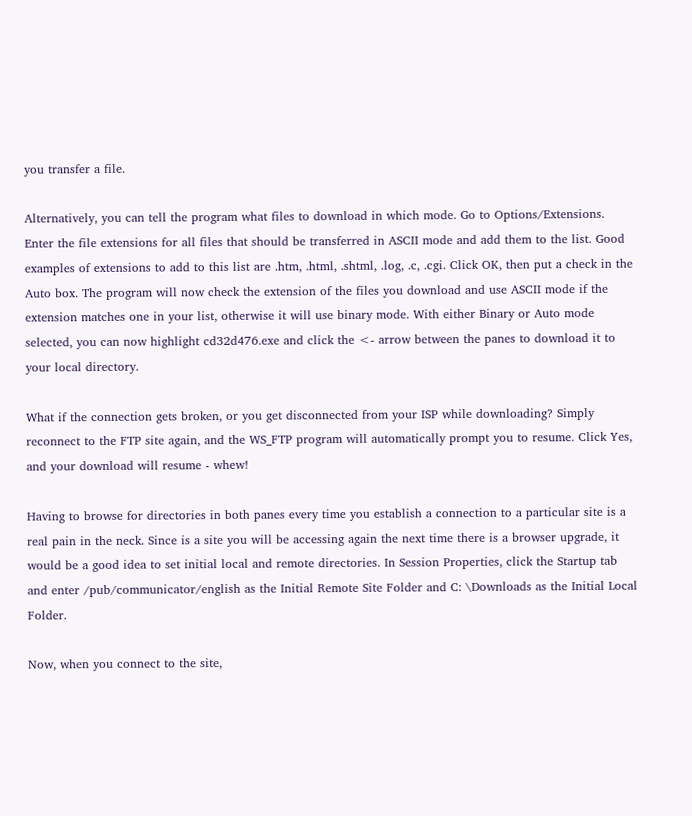you transfer a file.

Alternatively, you can tell the program what files to download in which mode. Go to Options/Extensions. Enter the file extensions for all files that should be transferred in ASCII mode and add them to the list. Good examples of extensions to add to this list are .htm, .html, .shtml, .log, .c, .cgi. Click OK, then put a check in the Auto box. The program will now check the extension of the files you download and use ASCII mode if the extension matches one in your list, otherwise it will use binary mode. With either Binary or Auto mode selected, you can now highlight cd32d476.exe and click the <- arrow between the panes to download it to your local directory.

What if the connection gets broken, or you get disconnected from your ISP while downloading? Simply reconnect to the FTP site again, and the WS_FTP program will automatically prompt you to resume. Click Yes, and your download will resume - whew!

Having to browse for directories in both panes every time you establish a connection to a particular site is a real pain in the neck. Since is a site you will be accessing again the next time there is a browser upgrade, it would be a good idea to set initial local and remote directories. In Session Properties, click the Startup tab and enter /pub/communicator/english as the Initial Remote Site Folder and C: \Downloads as the Initial Local Folder.

Now, when you connect to the site,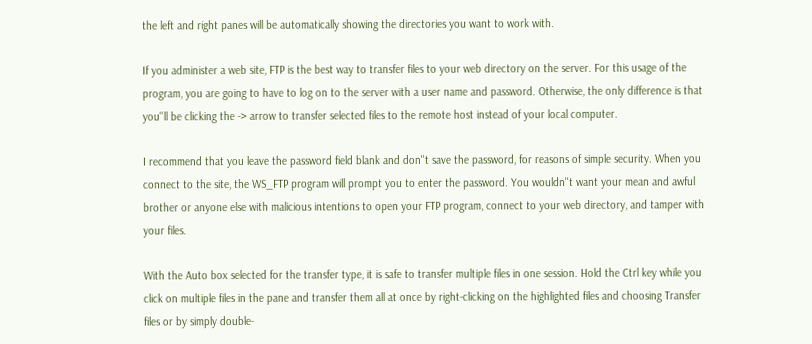the left and right panes will be automatically showing the directories you want to work with.

If you administer a web site, FTP is the best way to transfer files to your web directory on the server. For this usage of the program, you are going to have to log on to the server with a user name and password. Otherwise, the only difference is that you''ll be clicking the -> arrow to transfer selected files to the remote host instead of your local computer.

I recommend that you leave the password field blank and don''t save the password, for reasons of simple security. When you connect to the site, the WS_FTP program will prompt you to enter the password. You wouldn''t want your mean and awful brother or anyone else with malicious intentions to open your FTP program, connect to your web directory, and tamper with your files.

With the Auto box selected for the transfer type, it is safe to transfer multiple files in one session. Hold the Ctrl key while you click on multiple files in the pane and transfer them all at once by right-clicking on the highlighted files and choosing Transfer files or by simply double-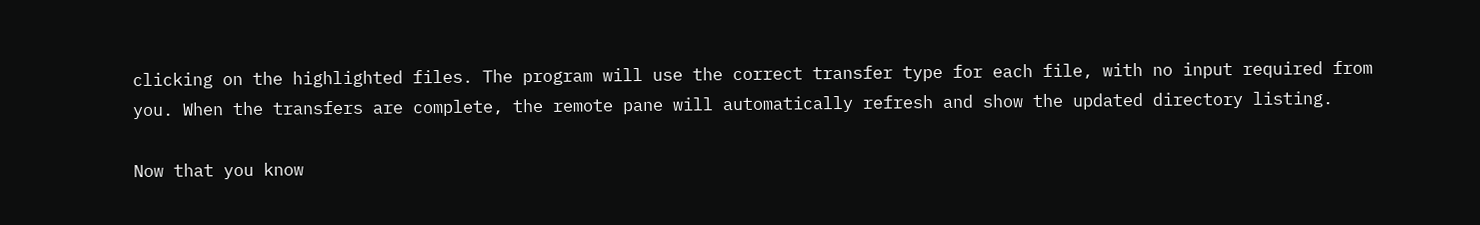clicking on the highlighted files. The program will use the correct transfer type for each file, with no input required from you. When the transfers are complete, the remote pane will automatically refresh and show the updated directory listing.

Now that you know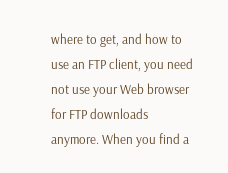where to get, and how to use an FTP client, you need not use your Web browser for FTP downloads anymore. When you find a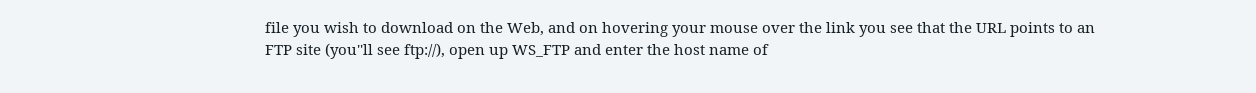file you wish to download on the Web, and on hovering your mouse over the link you see that the URL points to an FTP site (you''ll see ftp://), open up WS_FTP and enter the host name of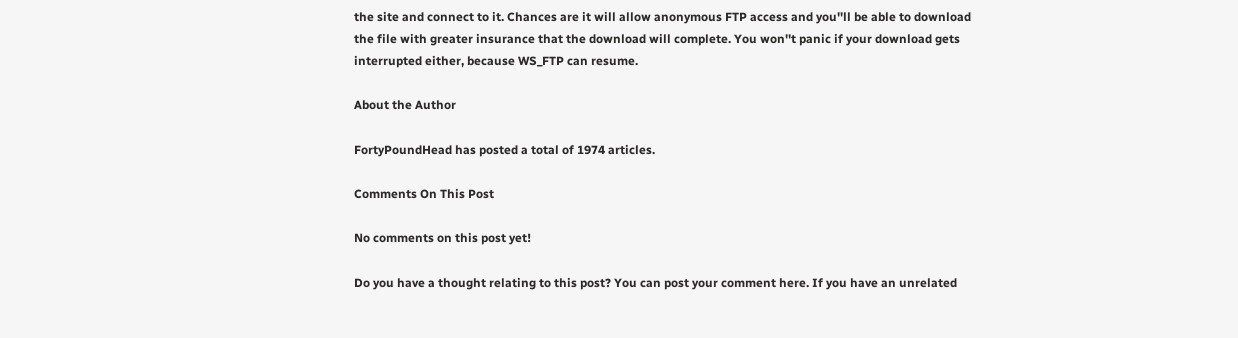the site and connect to it. Chances are it will allow anonymous FTP access and you''ll be able to download the file with greater insurance that the download will complete. You won''t panic if your download gets interrupted either, because WS_FTP can resume.

About the Author

FortyPoundHead has posted a total of 1974 articles.

Comments On This Post

No comments on this post yet!

Do you have a thought relating to this post? You can post your comment here. If you have an unrelated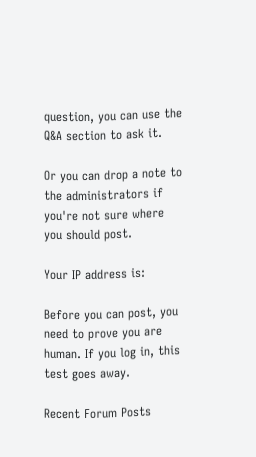question, you can use the Q&A section to ask it.

Or you can drop a note to the administrators if you're not sure where you should post.

Your IP address is:

Before you can post, you need to prove you are human. If you log in, this test goes away.

Recent Forum Posts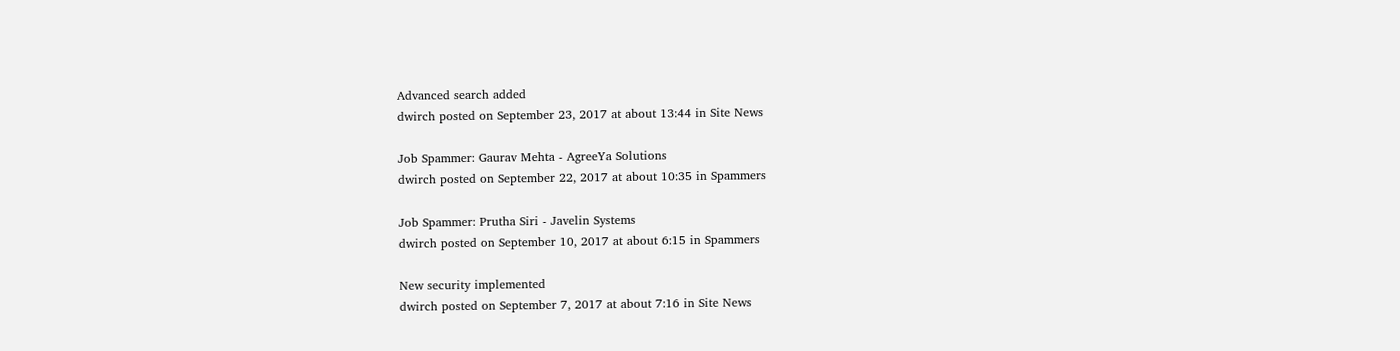Advanced search added
dwirch posted on September 23, 2017 at about 13:44 in Site News

Job Spammer: Gaurav Mehta - AgreeYa Solutions
dwirch posted on September 22, 2017 at about 10:35 in Spammers

Job Spammer: Prutha Siri - Javelin Systems
dwirch posted on September 10, 2017 at about 6:15 in Spammers

New security implemented
dwirch posted on September 7, 2017 at about 7:16 in Site News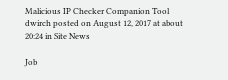Malicious IP Checker Companion Tool
dwirch posted on August 12, 2017 at about 20:24 in Site News

Job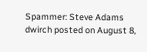Spammer: Steve Adams
dwirch posted on August 8,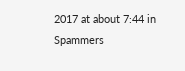2017 at about 7:44 in Spammers